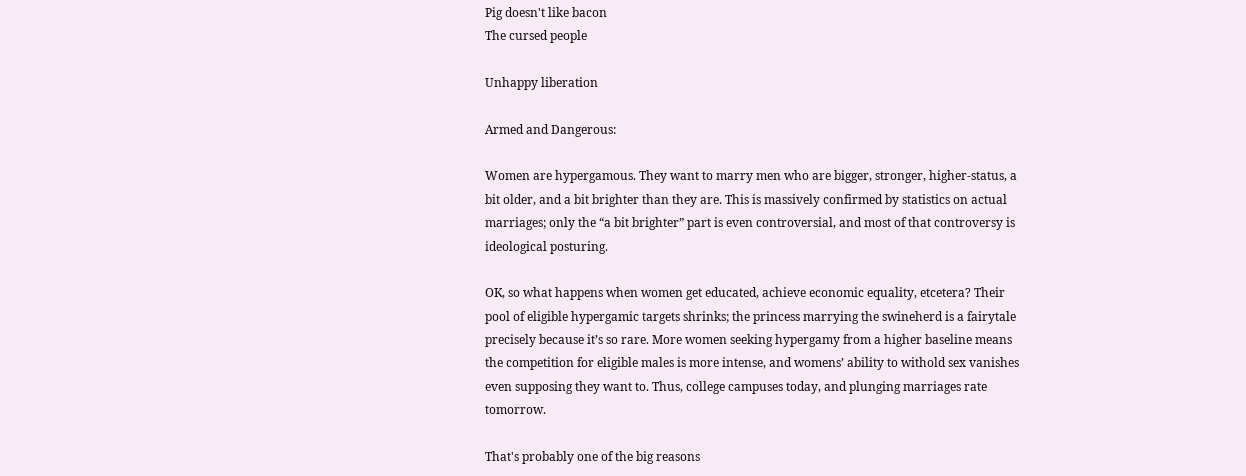Pig doesn't like bacon
The cursed people

Unhappy liberation

Armed and Dangerous:

Women are hypergamous. They want to marry men who are bigger, stronger, higher-status, a bit older, and a bit brighter than they are. This is massively confirmed by statistics on actual marriages; only the “a bit brighter” part is even controversial, and most of that controversy is ideological posturing.

OK, so what happens when women get educated, achieve economic equality, etcetera? Their pool of eligible hypergamic targets shrinks; the princess marrying the swineherd is a fairytale precisely because it’s so rare. More women seeking hypergamy from a higher baseline means the competition for eligible males is more intense, and womens’ ability to withold sex vanishes even supposing they want to. Thus, college campuses today, and plunging marriages rate tomorrow.

That's probably one of the big reasons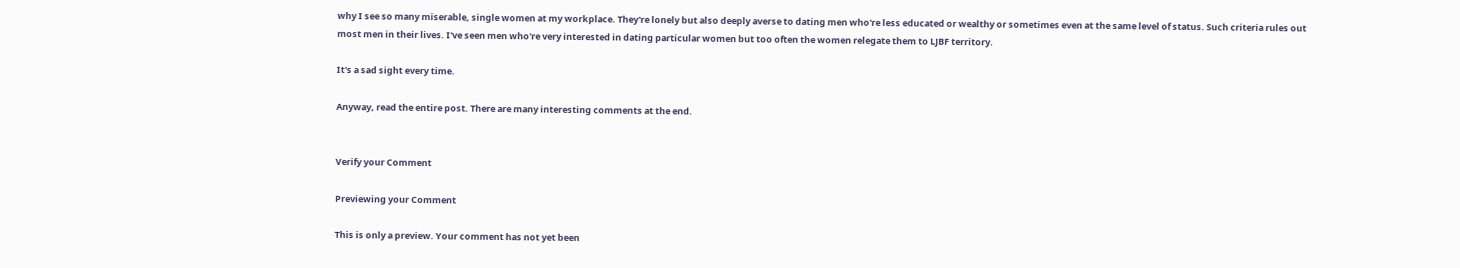why I see so many miserable, single women at my workplace. They're lonely but also deeply averse to dating men who're less educated or wealthy or sometimes even at the same level of status. Such criteria rules out most men in their lives. I've seen men who're very interested in dating particular women but too often the women relegate them to LJBF territory.

It's a sad sight every time.

Anyway, read the entire post. There are many interesting comments at the end.


Verify your Comment

Previewing your Comment

This is only a preview. Your comment has not yet been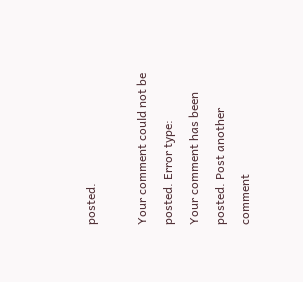posted.

Your comment could not be posted. Error type:
Your comment has been posted. Post another comment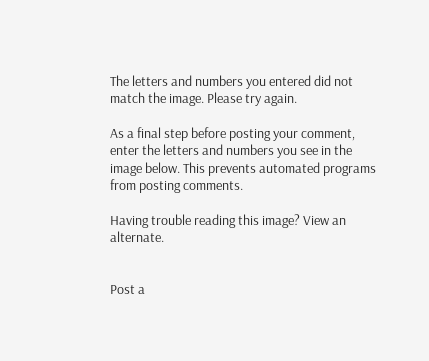The letters and numbers you entered did not match the image. Please try again.

As a final step before posting your comment, enter the letters and numbers you see in the image below. This prevents automated programs from posting comments.

Having trouble reading this image? View an alternate.


Post a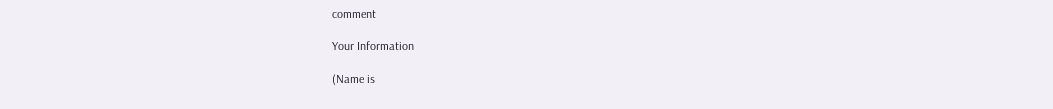comment

Your Information

(Name is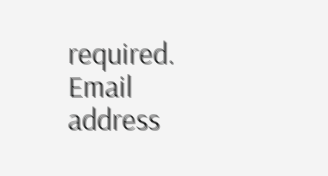required. Email address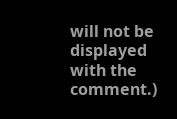will not be displayed with the comment.)